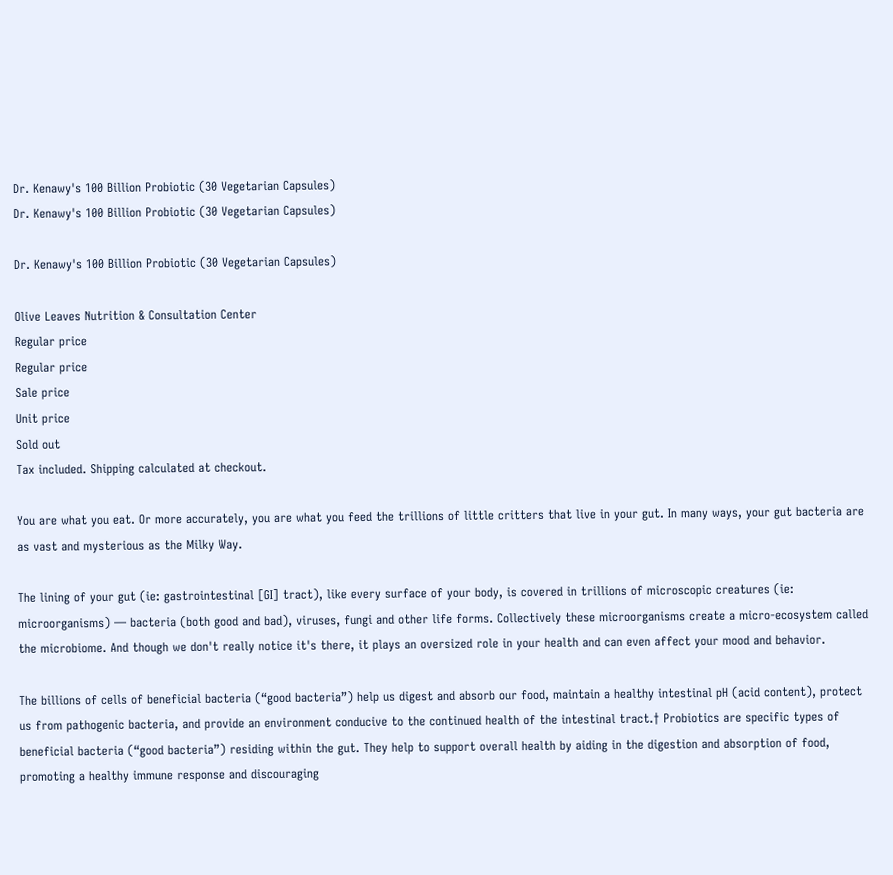Dr. Kenawy's 100 Billion Probiotic (30 Vegetarian Capsules)
Dr. Kenawy's 100 Billion Probiotic (30 Vegetarian Capsules)

Dr. Kenawy's 100 Billion Probiotic (30 Vegetarian Capsules)

Olive Leaves Nutrition & Consultation Center
Regular price
Regular price
Sale price
Unit price
Sold out
Tax included. Shipping calculated at checkout.

You are what you eat. Or more accurately, you are what you feed the trillions of little critters that live in your gut. In many ways, your gut bacteria are as vast and mysterious as the Milky Way.

The lining of your gut (ie: gastrointestinal [GI] tract), like every surface of your body, is covered in trillions of microscopic creatures (ie: microorganisms) — bacteria (both good and bad), viruses, fungi and other life forms. Collectively these microorganisms create a micro-ecosystem called the microbiome. And though we don't really notice it's there, it plays an oversized role in your health and can even affect your mood and behavior.

The billions of cells of beneficial bacteria (“good bacteria”) help us digest and absorb our food, maintain a healthy intestinal pH (acid content), protect us from pathogenic bacteria, and provide an environment conducive to the continued health of the intestinal tract.† Probiotics are specific types of beneficial bacteria (“good bacteria”) residing within the gut. They help to support overall health by aiding in the digestion and absorption of food, promoting a healthy immune response and discouraging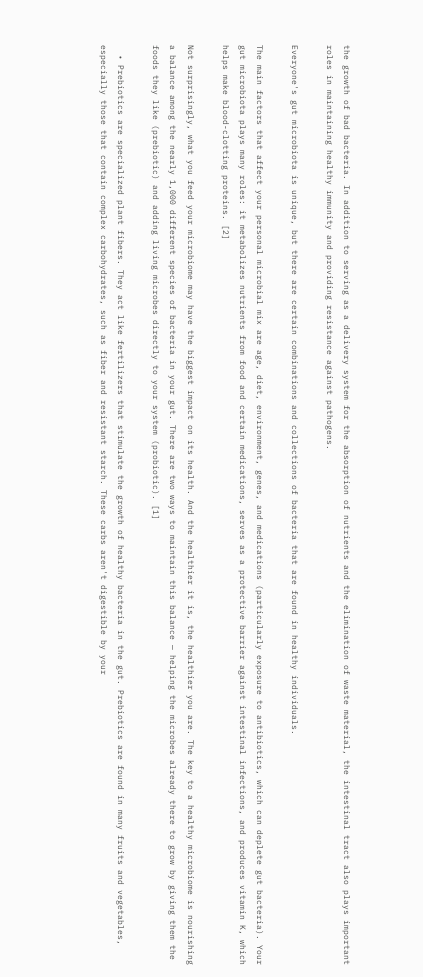the growth of bad bacteria. In addition to serving as a delivery system for the absorption of nutrients and the elimination of waste material, the intestinal tract also plays important roles in maintaining healthy immunity and providing resistance against pathogens.

Everyone's gut microbiota is unique, but there are certain combinations and collections of bacteria that are found in healthy individuals.

The main factors that affect your personal microbial mix are age, diet, environment, genes, and medications (particularly exposure to antibiotics, which can deplete gut bacteria). Your gut microbiota plays many roles: it metabolizes nutrients from food and certain medications, serves as a protective barrier against intestinal infections, and produces vitamin K, which helps make blood-clotting proteins. [2]

Not surprisingly, what you feed your microbiome may have the biggest impact on its health. And the healthier it is, the healthier you are. The key to a healthy microbiome is nourishing a balance among the nearly 1,000 different species of bacteria in your gut. There are two ways to maintain this balance — helping the microbes already there to grow by giving them the foods they like (prebiotic) and adding living microbes directly to your system (probiotic). [1]

  • Prebiotics are specialized plant fibers. They act like fertilizers that stimulate the growth of healthy bacteria in the gut. Prebiotics are found in many fruits and vegetables, especially those that contain complex carbohydrates, such as fiber and resistant starch. These carbs aren't digestible by your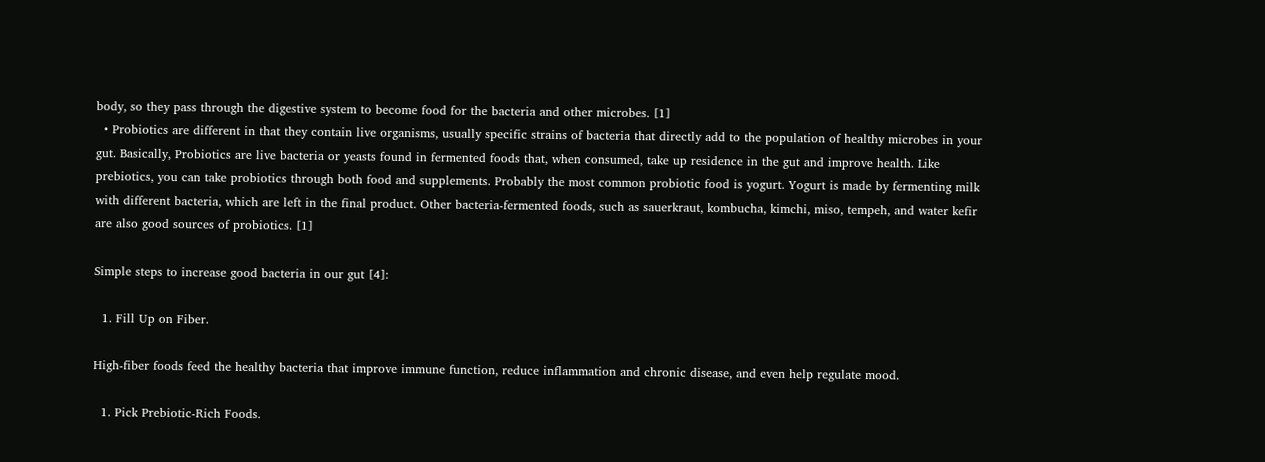body, so they pass through the digestive system to become food for the bacteria and other microbes. [1]
  • Probiotics are different in that they contain live organisms, usually specific strains of bacteria that directly add to the population of healthy microbes in your gut. Basically, Probiotics are live bacteria or yeasts found in fermented foods that, when consumed, take up residence in the gut and improve health. Like prebiotics, you can take probiotics through both food and supplements. Probably the most common probiotic food is yogurt. Yogurt is made by fermenting milk with different bacteria, which are left in the final product. Other bacteria-fermented foods, such as sauerkraut, kombucha, kimchi, miso, tempeh, and water kefir are also good sources of probiotics. [1]

Simple steps to increase good bacteria in our gut [4]:

  1. Fill Up on Fiber.

High-fiber foods feed the healthy bacteria that improve immune function, reduce inflammation and chronic disease, and even help regulate mood.

  1. Pick Prebiotic-Rich Foods.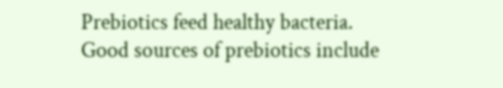Prebiotics feed healthy bacteria. Good sources of prebiotics include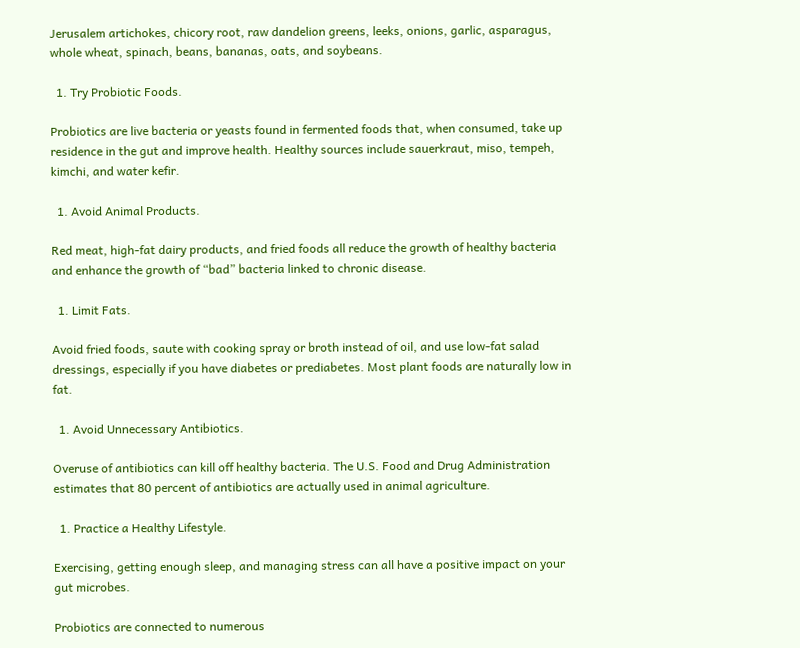Jerusalem artichokes, chicory root, raw dandelion greens, leeks, onions, garlic, asparagus, whole wheat, spinach, beans, bananas, oats, and soybeans.

  1. Try Probiotic Foods.

Probiotics are live bacteria or yeasts found in fermented foods that, when consumed, take up residence in the gut and improve health. Healthy sources include sauerkraut, miso, tempeh, kimchi, and water kefir.

  1. Avoid Animal Products.

Red meat, high-fat dairy products, and fried foods all reduce the growth of healthy bacteria and enhance the growth of “bad” bacteria linked to chronic disease.

  1. Limit Fats.

Avoid fried foods, saute with cooking spray or broth instead of oil, and use low-fat salad dressings, especially if you have diabetes or prediabetes. Most plant foods are naturally low in fat.

  1. Avoid Unnecessary Antibiotics.

Overuse of antibiotics can kill off healthy bacteria. The U.S. Food and Drug Administration estimates that 80 percent of antibiotics are actually used in animal agriculture.

  1. Practice a Healthy Lifestyle.

Exercising, getting enough sleep, and managing stress can all have a positive impact on your gut microbes.

Probiotics are connected to numerous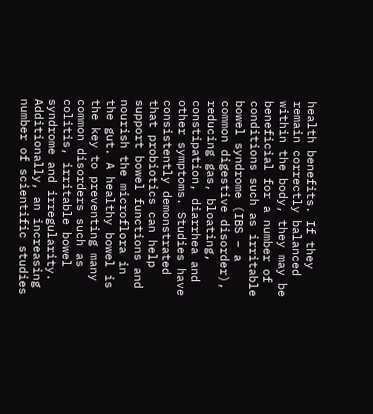health benefits. If they remain correctly balanced within the body, they may be beneficial for a number of conditions such as irritable bowel syndrome (IBS – a common digestive disorder), reducing gas, bloating, constipation, diarrhea and other symptoms. Studies have consistently demonstrated that probiotics can help support bowel functions and nourish the microflora in the gut. A healthy bowel is the key to preventing many common disorders such as colitis, irritable bowel syndrome and irregularity. Additionally, an increasing number of scientific studies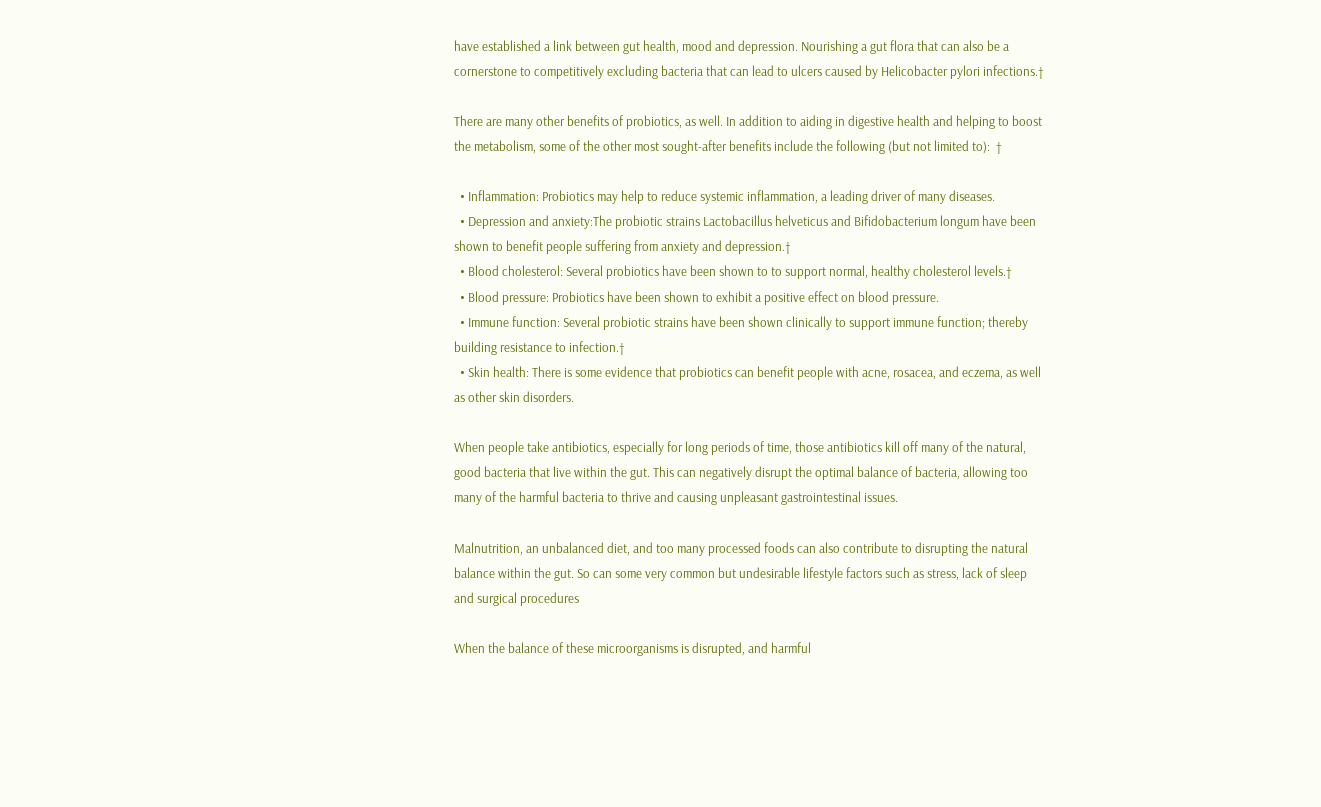have established a link between gut health, mood and depression. Nourishing a gut flora that can also be a cornerstone to competitively excluding bacteria that can lead to ulcers caused by Helicobacter pylori infections.†

There are many other benefits of probiotics, as well. In addition to aiding in digestive health and helping to boost the metabolism, some of the other most sought-after benefits include the following (but not limited to):  †

  • Inflammation: Probiotics may help to reduce systemic inflammation, a leading driver of many diseases.
  • Depression and anxiety:The probiotic strains Lactobacillus helveticus and Bifidobacterium longum have been shown to benefit people suffering from anxiety and depression.†
  • Blood cholesterol: Several probiotics have been shown to to support normal, healthy cholesterol levels.†
  • Blood pressure: Probiotics have been shown to exhibit a positive effect on blood pressure.
  • Immune function: Several probiotic strains have been shown clinically to support immune function; thereby building resistance to infection.†
  • Skin health: There is some evidence that probiotics can benefit people with acne, rosacea, and eczema, as well as other skin disorders.

When people take antibiotics, especially for long periods of time, those antibiotics kill off many of the natural, good bacteria that live within the gut. This can negatively disrupt the optimal balance of bacteria, allowing too many of the harmful bacteria to thrive and causing unpleasant gastrointestinal issues.

Malnutrition, an unbalanced diet, and too many processed foods can also contribute to disrupting the natural balance within the gut. So can some very common but undesirable lifestyle factors such as stress, lack of sleep and surgical procedures

When the balance of these microorganisms is disrupted, and harmful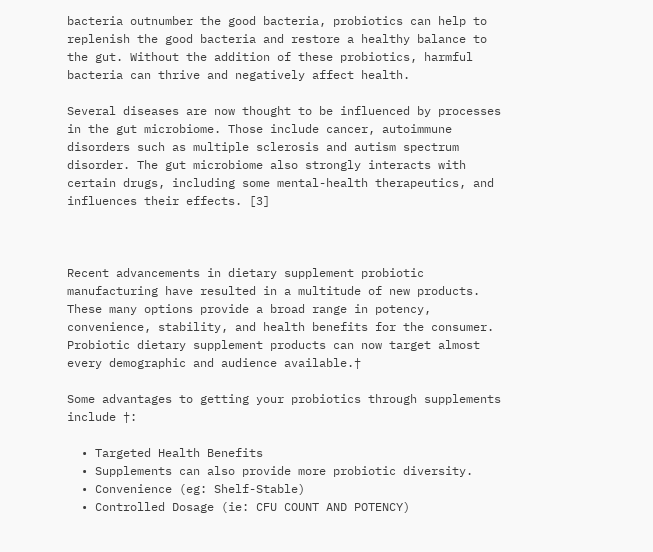bacteria outnumber the good bacteria, probiotics can help to replenish the good bacteria and restore a healthy balance to the gut. Without the addition of these probiotics, harmful bacteria can thrive and negatively affect health.

Several diseases are now thought to be influenced by processes in the gut microbiome. Those include cancer, autoimmune disorders such as multiple sclerosis and autism spectrum disorder. The gut microbiome also strongly interacts with certain drugs, including some mental-health therapeutics, and influences their effects. [3]



Recent advancements in dietary supplement probiotic manufacturing have resulted in a multitude of new products. These many options provide a broad range in potency, convenience, stability, and health benefits for the consumer. Probiotic dietary supplement products can now target almost every demographic and audience available.†

Some advantages to getting your probiotics through supplements include †:

  • Targeted Health Benefits
  • Supplements can also provide more probiotic diversity.
  • Convenience (eg: Shelf-Stable)
  • Controlled Dosage (ie: CFU COUNT AND POTENCY)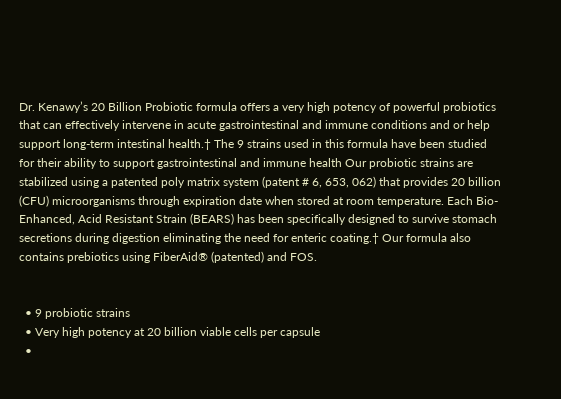Dr. Kenawy’s 20 Billion Probiotic formula offers a very high potency of powerful probiotics that can effectively intervene in acute gastrointestinal and immune conditions and or help support long-term intestinal health.† The 9 strains used in this formula have been studied for their ability to support gastrointestinal and immune health Our probiotic strains are stabilized using a patented poly matrix system (patent # 6, 653, 062) that provides 20 billion (CFU) microorganisms through expiration date when stored at room temperature. Each Bio-Enhanced, Acid Resistant Strain (BEARS) has been specifically designed to survive stomach secretions during digestion eliminating the need for enteric coating.† Our formula also contains prebiotics using FiberAid® (patented) and FOS.


  • 9 probiotic strains
  • Very high potency at 20 billion viable cells per capsule
  •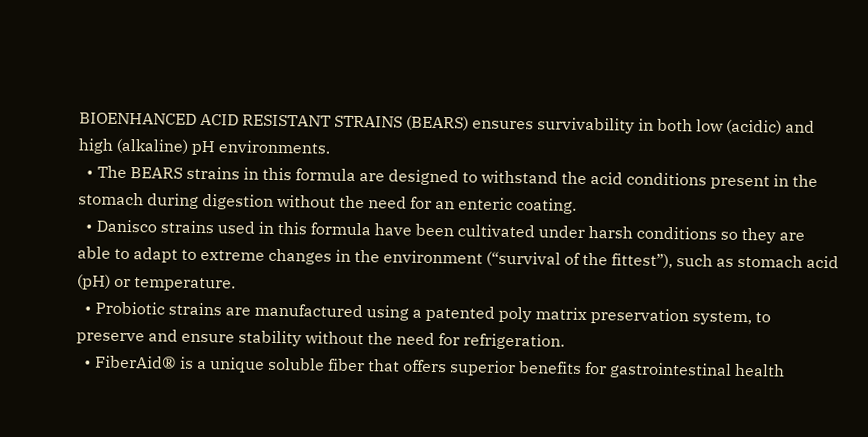BIOENHANCED ACID RESISTANT STRAINS (BEARS) ensures survivability in both low (acidic) and high (alkaline) pH environments.
  • The BEARS strains in this formula are designed to withstand the acid conditions present in the stomach during digestion without the need for an enteric coating.
  • Danisco strains used in this formula have been cultivated under harsh conditions so they are able to adapt to extreme changes in the environment (“survival of the fittest”), such as stomach acid (pH) or temperature.
  • Probiotic strains are manufactured using a patented poly matrix preservation system, to preserve and ensure stability without the need for refrigeration.
  • FiberAid® is a unique soluble fiber that offers superior benefits for gastrointestinal health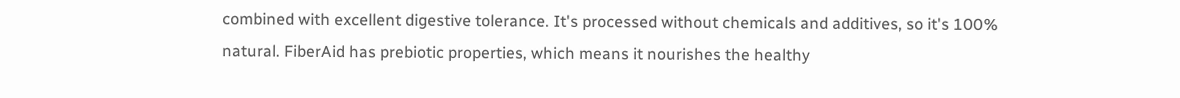combined with excellent digestive tolerance. It's processed without chemicals and additives, so it's 100% natural. FiberAid has prebiotic properties, which means it nourishes the healthy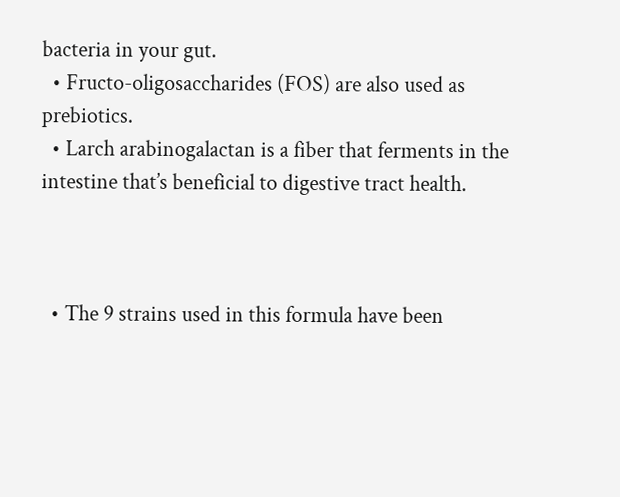bacteria in your gut.
  • Fructo-oligosaccharides (FOS) are also used as prebiotics.
  • Larch arabinogalactan is a fiber that ferments in the intestine that’s beneficial to digestive tract health.



  • The 9 strains used in this formula have been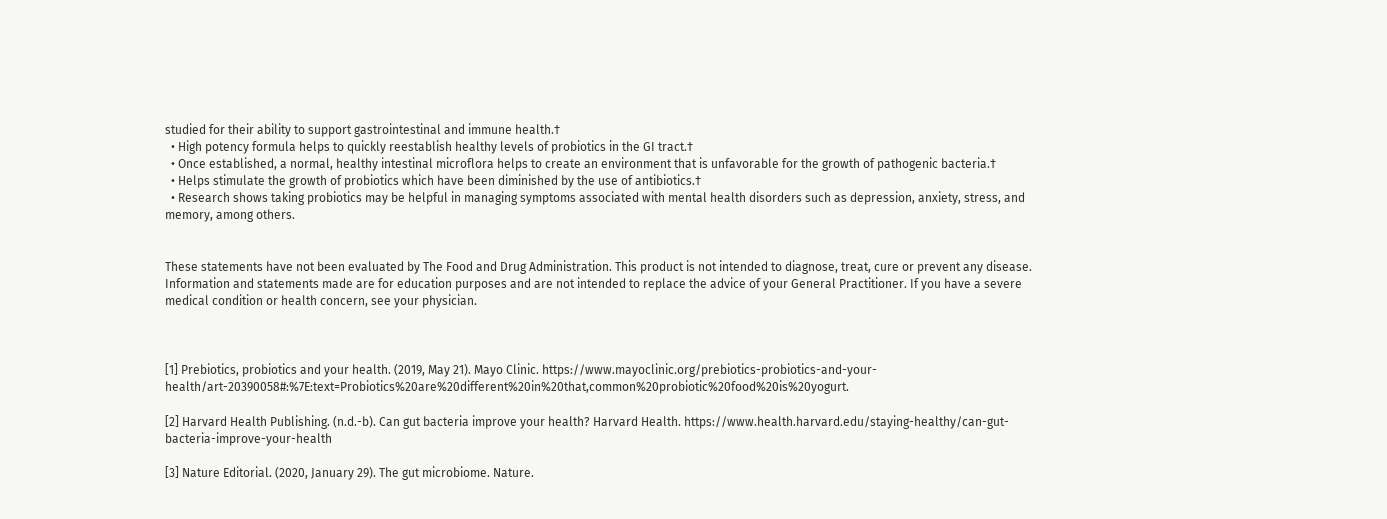studied for their ability to support gastrointestinal and immune health.†
  • High potency formula helps to quickly reestablish healthy levels of probiotics in the GI tract.†
  • Once established, a normal, healthy intestinal microflora helps to create an environment that is unfavorable for the growth of pathogenic bacteria.†
  • Helps stimulate the growth of probiotics which have been diminished by the use of antibiotics.†
  • Research shows taking probiotics may be helpful in managing symptoms associated with mental health disorders such as depression, anxiety, stress, and memory, among others.


These statements have not been evaluated by The Food and Drug Administration. This product is not intended to diagnose, treat, cure or prevent any disease. Information and statements made are for education purposes and are not intended to replace the advice of your General Practitioner. If you have a severe medical condition or health concern, see your physician.



[1] Prebiotics, probiotics and your health. (2019, May 21). Mayo Clinic. https://www.mayoclinic.org/prebiotics-probiotics-and-your-health/art-20390058#:%7E:text=Probiotics%20are%20different%20in%20that,common%20probiotic%20food%20is%20yogurt.

[2] Harvard Health Publishing. (n.d.-b). Can gut bacteria improve your health? Harvard Health. https://www.health.harvard.edu/staying-healthy/can-gut-bacteria-improve-your-health

[3] Nature Editorial. (2020, January 29). The gut microbiome. Nature.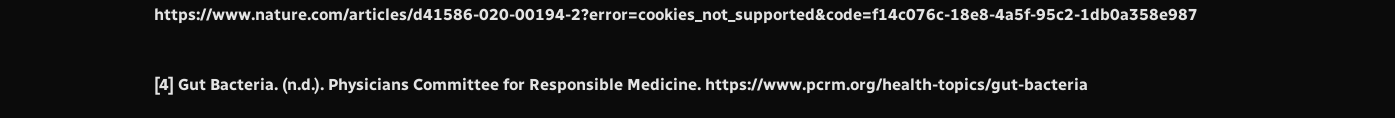https://www.nature.com/articles/d41586-020-00194-2?error=cookies_not_supported&code=f14c076c-18e8-4a5f-95c2-1db0a358e987

[4] Gut Bacteria. (n.d.). Physicians Committee for Responsible Medicine. https://www.pcrm.org/health-topics/gut-bacteria